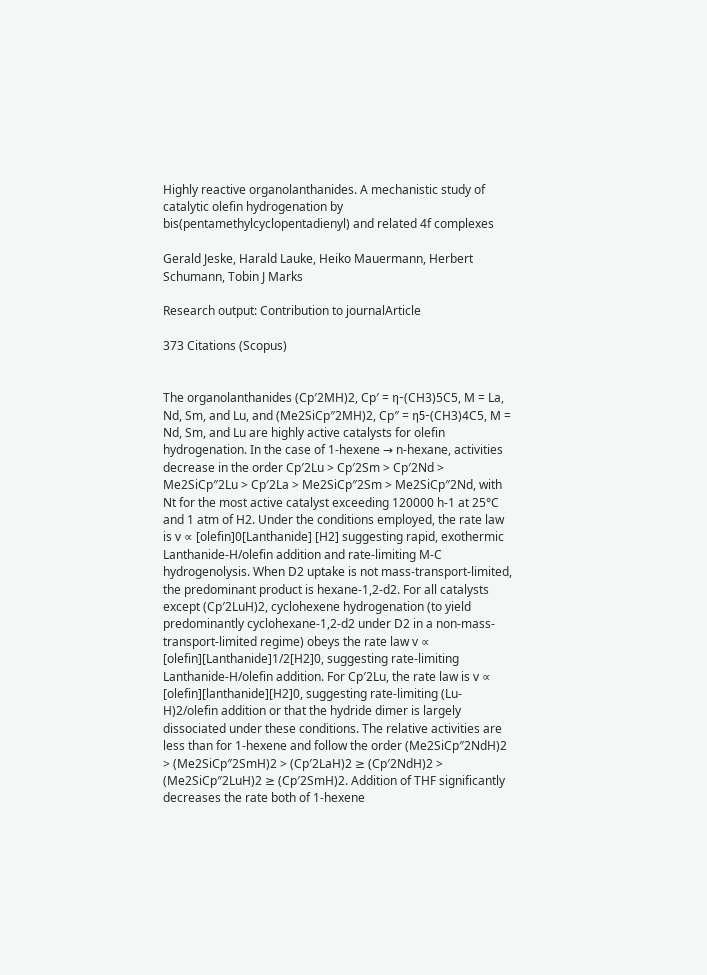Highly reactive organolanthanides. A mechanistic study of catalytic olefin hydrogenation by bis(pentamethylcyclopentadienyl) and related 4f complexes

Gerald Jeske, Harald Lauke, Heiko Mauermann, Herbert Schumann, Tobin J Marks

Research output: Contribution to journalArticle

373 Citations (Scopus)


The organolanthanides (Cp′2MH)2, Cp′ = η-(CH3)5C5, M = La, Nd, Sm, and Lu, and (Me2SiCp″2MH)2, Cp″ = η5-(CH3)4C5, M = Nd, Sm, and Lu are highly active catalysts for olefin hydrogenation. In the case of 1-hexene → n-hexane, activities decrease in the order Cp′2Lu > Cp′2Sm > Cp′2Nd > Me2SiCp″2Lu > Cp′2La > Me2SiCp″2Sm > Me2SiCp″2Nd, with Nt for the most active catalyst exceeding 120000 h-1 at 25°C and 1 atm of H2. Under the conditions employed, the rate law is v ∝ [olefin]0[Lanthanide] [H2] suggesting rapid, exothermic Lanthanide-H/olefin addition and rate-limiting M-C hydrogenolysis. When D2 uptake is not mass-transport-limited, the predominant product is hexane-1,2-d2. For all catalysts except (Cp′2LuH)2, cyclohexene hydrogenation (to yield predominantly cyclohexane-1,2-d2 under D2 in a non-mass-transport-limited regime) obeys the rate law v ∝ [olefin][Lanthanide]1/2[H2]0, suggesting rate-limiting Lanthanide-H/olefin addition. For Cp′2Lu, the rate law is v ∝ [olefin][lanthanide][H2]0, suggesting rate-limiting (Lu-H)2/olefin addition or that the hydride dimer is largely dissociated under these conditions. The relative activities are less than for 1-hexene and follow the order (Me2SiCp″2NdH)2 > (Me2SiCp″2SmH)2 > (Cp′2LaH)2 ≥ (Cp′2NdH)2 > (Me2SiCp″2LuH)2 ≥ (Cp′2SmH)2. Addition of THF significantly decreases the rate both of 1-hexene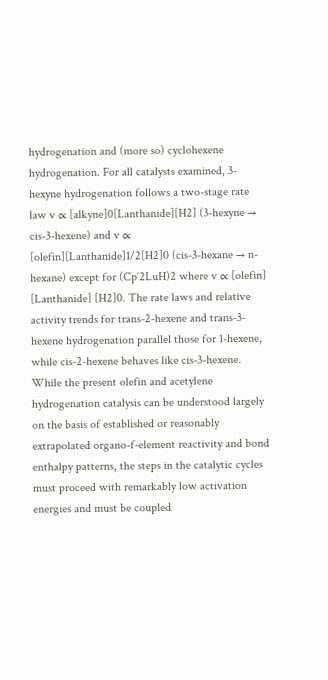hydrogenation and (more so) cyclohexene hydrogenation. For all catalysts examined, 3-hexyne hydrogenation follows a two-stage rate law v ∝ [alkyne]0[Lanthanide][H2] (3-hexyne → cis-3-hexene) and v ∝ [olefin][Lanthanide]1/2[H2]0 (cis-3-hexane → n-hexane) except for (Cp′2LuH)2 where v ∝ [olefin] [Lanthanide] [H2]0. The rate laws and relative activity trends for trans-2-hexene and trans-3-hexene hydrogenation parallel those for 1-hexene, while cis-2-hexene behaves like cis-3-hexene. While the present olefin and acetylene hydrogenation catalysis can be understood largely on the basis of established or reasonably extrapolated organo-f-element reactivity and bond enthalpy patterns, the steps in the catalytic cycles must proceed with remarkably low activation energies and must be coupled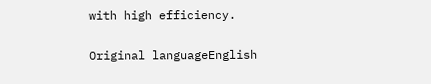with high efficiency.

Original languageEnglish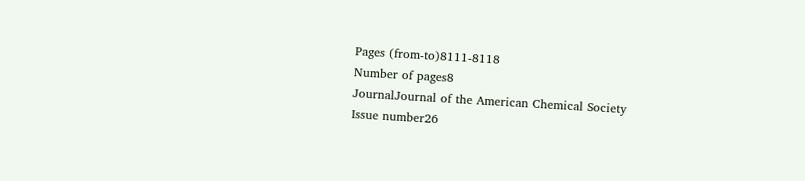Pages (from-to)8111-8118
Number of pages8
JournalJournal of the American Chemical Society
Issue number26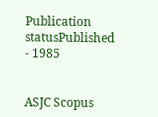Publication statusPublished - 1985


ASJC Scopus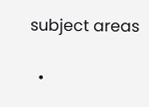subject areas

  •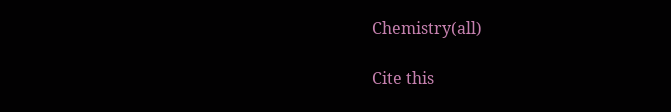Chemistry(all)

Cite this